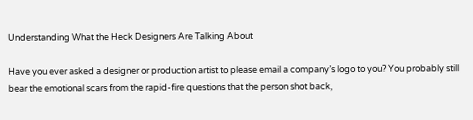Understanding What the Heck Designers Are Talking About

Have you ever asked a designer or production artist to please email a company’s logo to you? You probably still bear the emotional scars from the rapid-fire questions that the person shot back,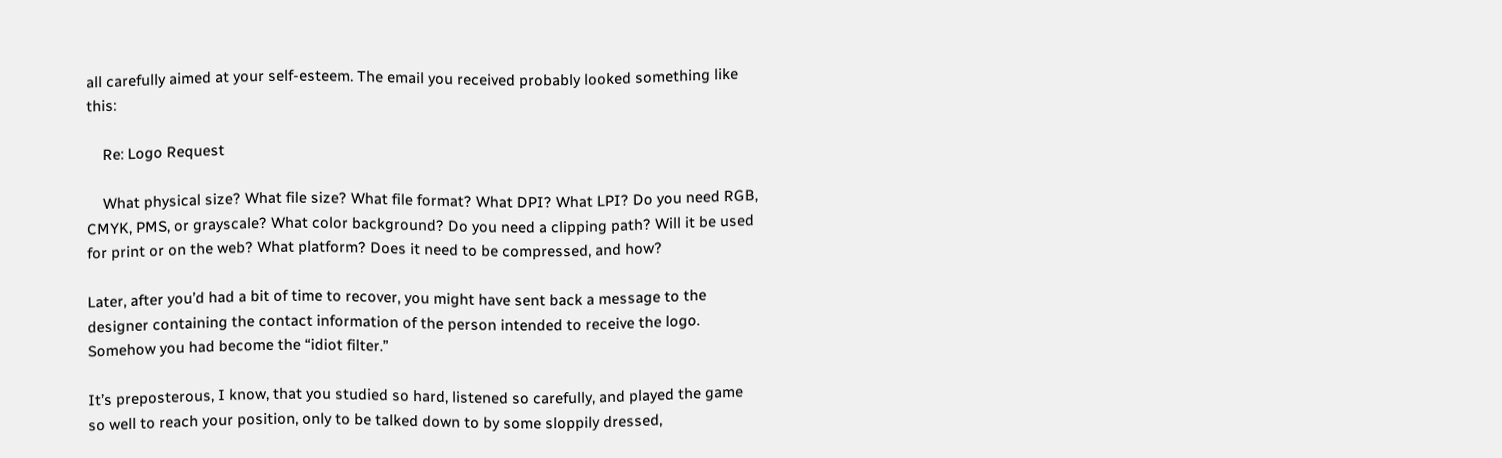all carefully aimed at your self-esteem. The email you received probably looked something like this:

    Re: Logo Request

    What physical size? What file size? What file format? What DPI? What LPI? Do you need RGB, CMYK, PMS, or grayscale? What color background? Do you need a clipping path? Will it be used for print or on the web? What platform? Does it need to be compressed, and how?

Later, after you’d had a bit of time to recover, you might have sent back a message to the designer containing the contact information of the person intended to receive the logo. Somehow you had become the “idiot filter.”

It’s preposterous, I know, that you studied so hard, listened so carefully, and played the game so well to reach your position, only to be talked down to by some sloppily dressed,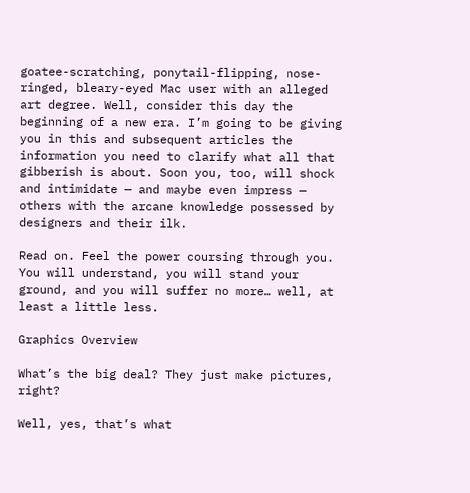goatee-scratching, ponytail-flipping, nose-ringed, bleary-eyed Mac user with an alleged art degree. Well, consider this day the beginning of a new era. I’m going to be giving you in this and subsequent articles the information you need to clarify what all that gibberish is about. Soon you, too, will shock and intimidate — and maybe even impress — others with the arcane knowledge possessed by designers and their ilk.

Read on. Feel the power coursing through you. You will understand, you will stand your ground, and you will suffer no more… well, at least a little less.

Graphics Overview

What’s the big deal? They just make pictures, right?

Well, yes, that’s what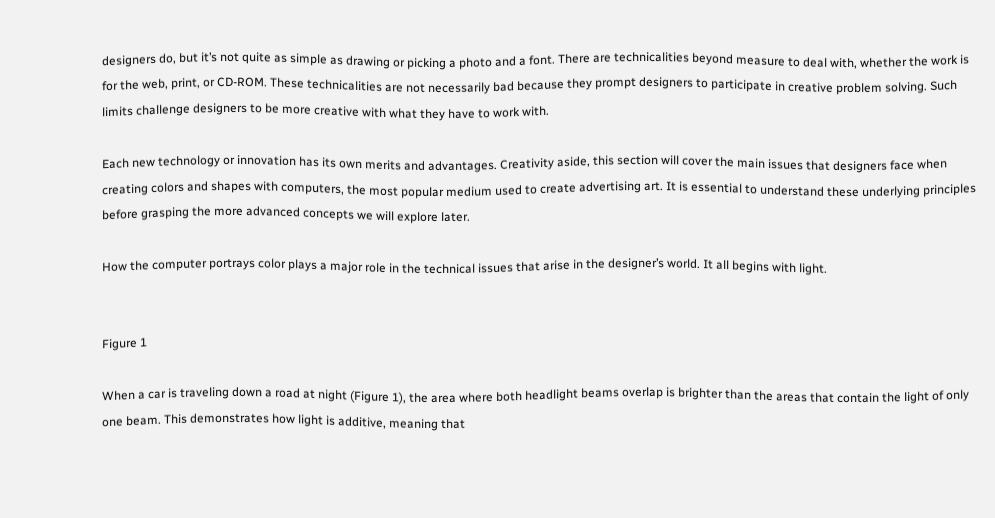designers do, but it’s not quite as simple as drawing or picking a photo and a font. There are technicalities beyond measure to deal with, whether the work is for the web, print, or CD-ROM. These technicalities are not necessarily bad because they prompt designers to participate in creative problem solving. Such limits challenge designers to be more creative with what they have to work with.

Each new technology or innovation has its own merits and advantages. Creativity aside, this section will cover the main issues that designers face when creating colors and shapes with computers, the most popular medium used to create advertising art. It is essential to understand these underlying principles before grasping the more advanced concepts we will explore later.

How the computer portrays color plays a major role in the technical issues that arise in the designer’s world. It all begins with light.


Figure 1

When a car is traveling down a road at night (Figure 1), the area where both headlight beams overlap is brighter than the areas that contain the light of only one beam. This demonstrates how light is additive, meaning that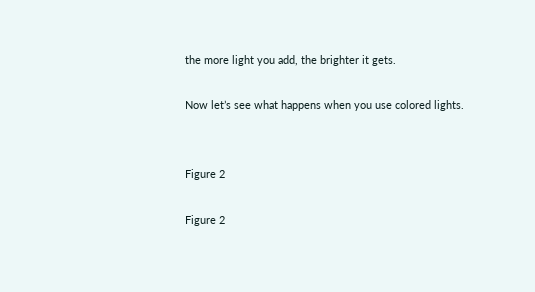the more light you add, the brighter it gets.

Now let’s see what happens when you use colored lights.


Figure 2

Figure 2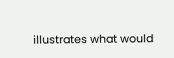illustrates what would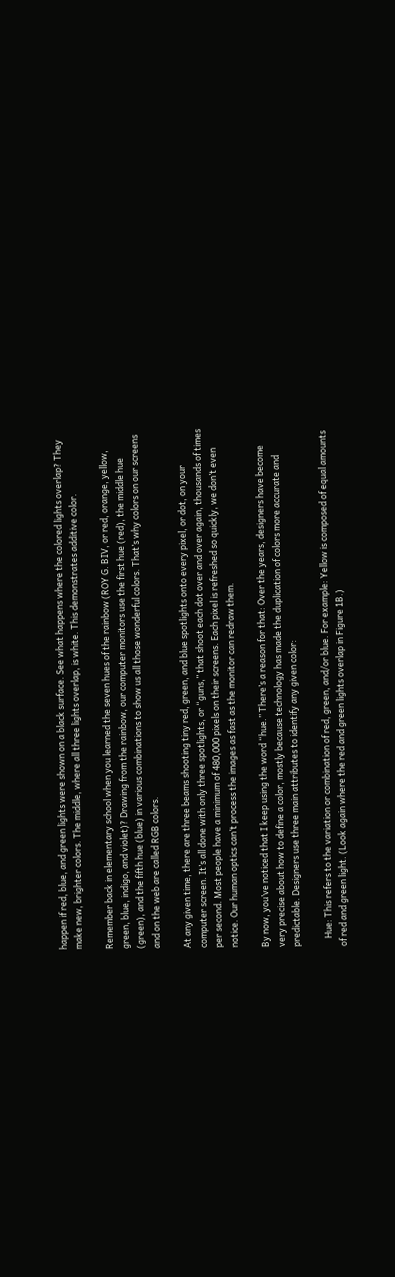happen if red, blue, and green lights were shown on a black surface. See what happens where the colored lights overlap? They make new, brighter colors. The middle, where all three lights overlap, is white. This demonstrates additive color.

Remember back in elementary school when you learned the seven hues of the rainbow (ROY G. BIV, or red, orange, yellow, green, blue, indigo, and violet)? Drawing from the rainbow, our computer monitors use the first hue (red), the middle hue (green), and the fifth hue (blue) in various combinations to show us all those wonderful colors. That’s why colors on our screens and on the web are called RGB colors.

At any given time, there are three beams shooting tiny red, green, and blue spotlights onto every pixel, or dot, on your computer screen. It’s all done with only three spotlights, or “guns,” that shoot each dot over and over again, thousands of times per second. Most people have a minimum of 480,000 pixels on their screens. Each pixel is refreshed so quickly, we don’t even notice. Our human optics can’t process the images as fast as the monitor can redraw them.

By now, you’ve noticed that I keep using the word “hue.” There’s a reason for that: Over the years, designers have become very precise about how to define a color, mostly because technology has made the duplication of colors more accurate and predictable. Designers use three main attributes to identify any given color:

    Hue: This refers to the variation or combination of red, green, and/or blue. For example: Yellow is composed of equal amounts of red and green light. (Look again where the red and green lights overlap in Figure 1B.)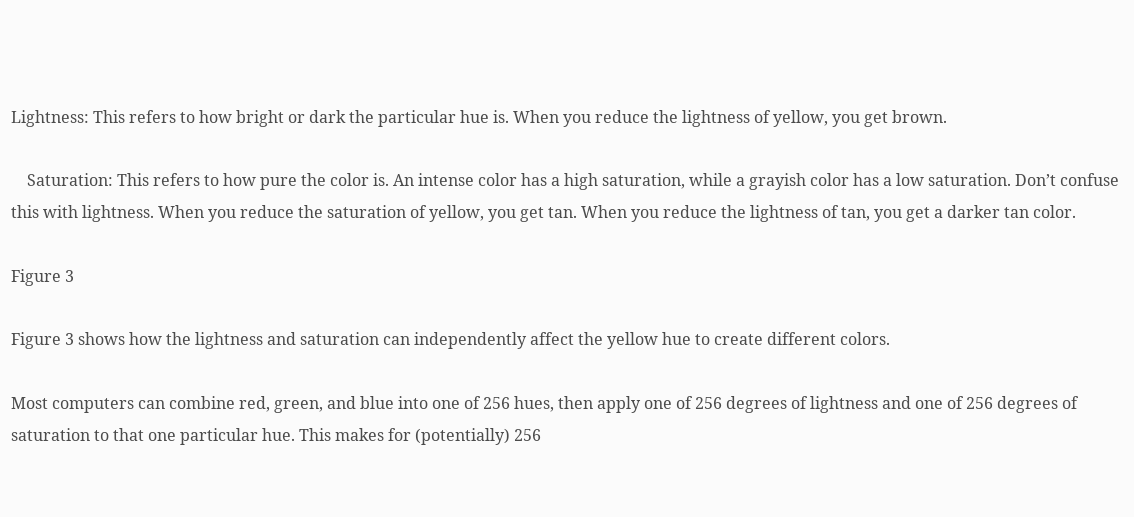Lightness: This refers to how bright or dark the particular hue is. When you reduce the lightness of yellow, you get brown.

    Saturation: This refers to how pure the color is. An intense color has a high saturation, while a grayish color has a low saturation. Don’t confuse this with lightness. When you reduce the saturation of yellow, you get tan. When you reduce the lightness of tan, you get a darker tan color.

Figure 3

Figure 3 shows how the lightness and saturation can independently affect the yellow hue to create different colors.

Most computers can combine red, green, and blue into one of 256 hues, then apply one of 256 degrees of lightness and one of 256 degrees of saturation to that one particular hue. This makes for (potentially) 256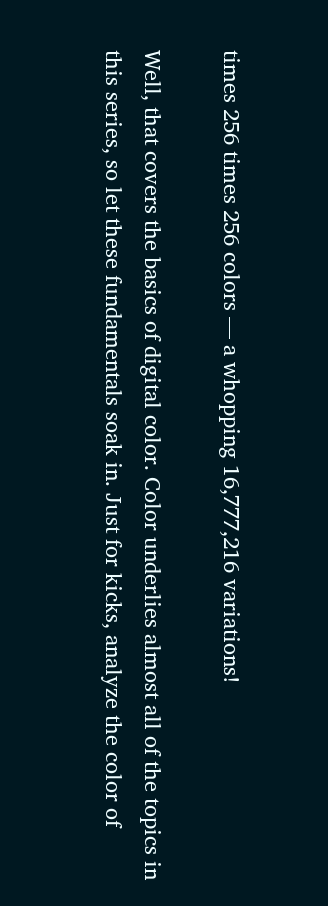times 256 times 256 colors — a whopping 16,777,216 variations!

Well, that covers the basics of digital color. Color underlies almost all of the topics in this series, so let these fundamentals soak in. Just for kicks, analyze the color of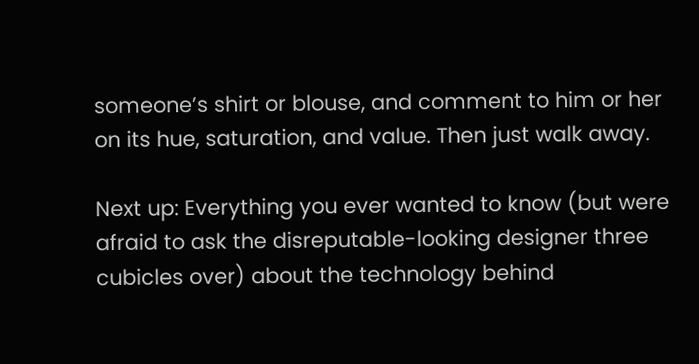someone’s shirt or blouse, and comment to him or her on its hue, saturation, and value. Then just walk away.

Next up: Everything you ever wanted to know (but were afraid to ask the disreputable-looking designer three cubicles over) about the technology behind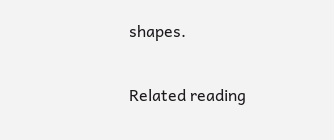shapes.

Related reading